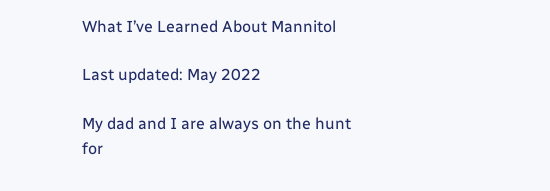What I’ve Learned About Mannitol

Last updated: May 2022

My dad and I are always on the hunt for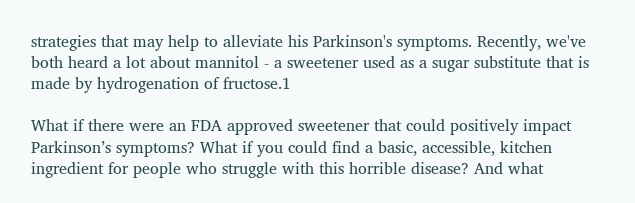strategies that may help to alleviate his Parkinson's symptoms. Recently, we've both heard a lot about mannitol - a sweetener used as a sugar substitute that is made by hydrogenation of fructose.1

What if there were an FDA approved sweetener that could positively impact Parkinson’s symptoms? What if you could find a basic, accessible, kitchen ingredient for people who struggle with this horrible disease? And what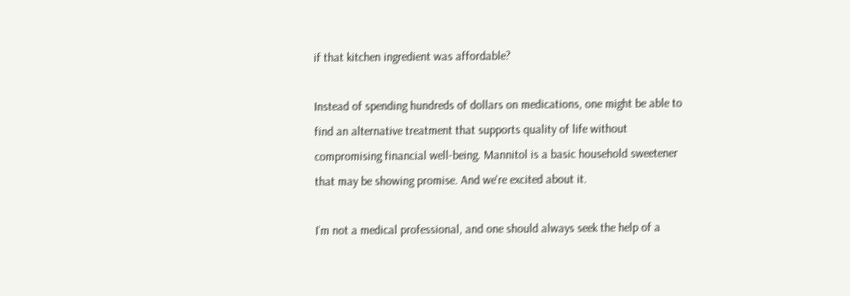if that kitchen ingredient was affordable?

Instead of spending hundreds of dollars on medications, one might be able to find an alternative treatment that supports quality of life without compromising financial well-being. Mannitol is a basic household sweetener that may be showing promise. And we're excited about it.

I’m not a medical professional, and one should always seek the help of a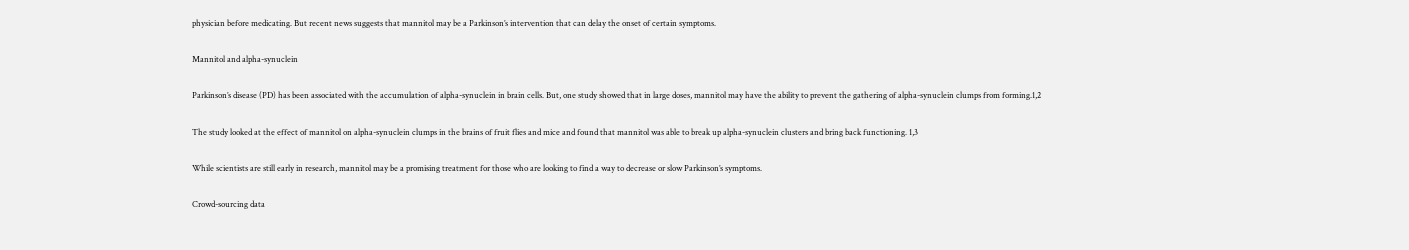physician before medicating. But recent news suggests that mannitol may be a Parkinson’s intervention that can delay the onset of certain symptoms.

Mannitol and alpha-synuclein

Parkinson’s disease (PD) has been associated with the accumulation of alpha-synuclein in brain cells. But, one study showed that in large doses, mannitol may have the ability to prevent the gathering of alpha-synuclein clumps from forming.1,2

The study looked at the effect of mannitol on alpha-synuclein clumps in the brains of fruit flies and mice and found that mannitol was able to break up alpha-synuclein clusters and bring back functioning. 1,3

While scientists are still early in research, mannitol may be a promising treatment for those who are looking to find a way to decrease or slow Parkinson’s symptoms.

Crowd-sourcing data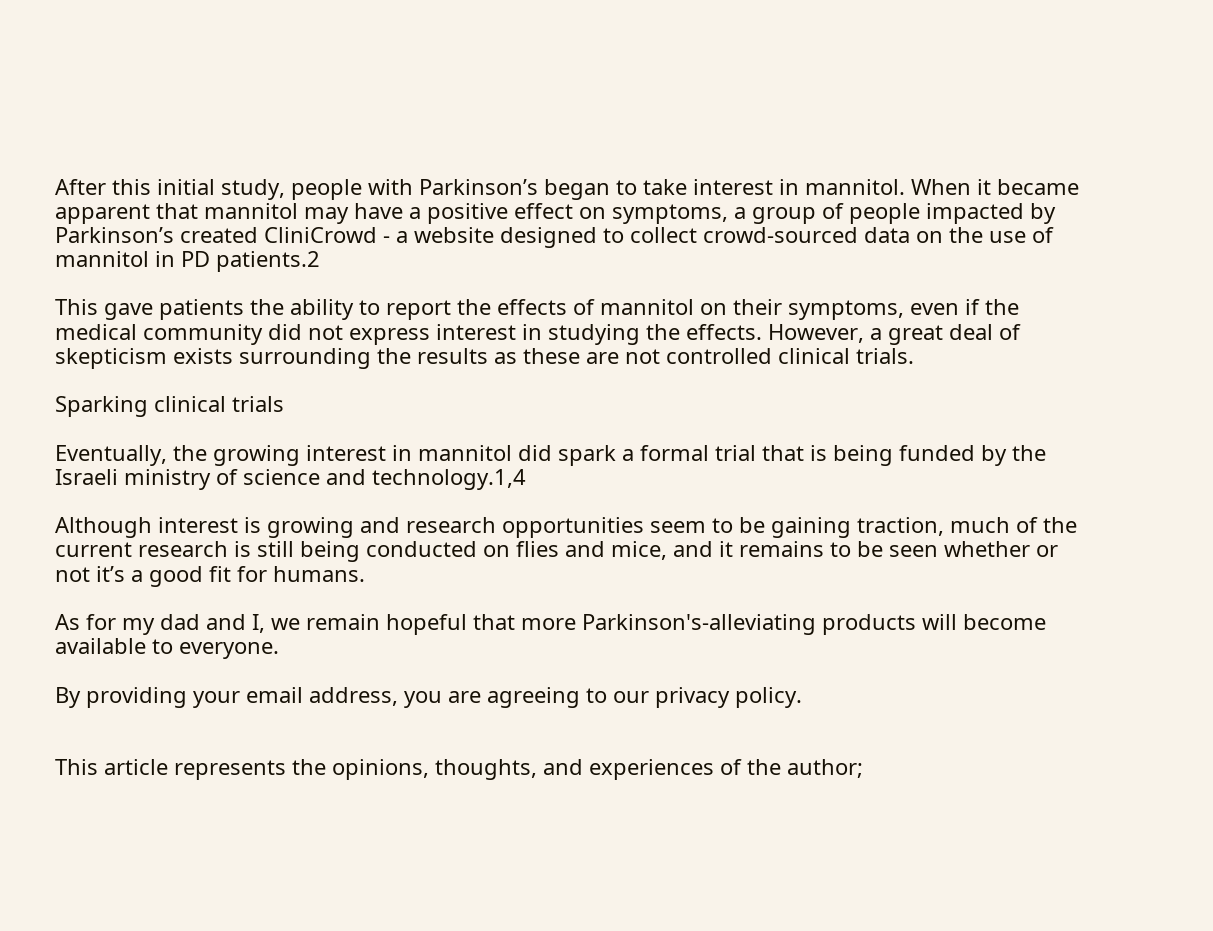After this initial study, people with Parkinson’s began to take interest in mannitol. When it became apparent that mannitol may have a positive effect on symptoms, a group of people impacted by Parkinson’s created CliniCrowd - a website designed to collect crowd-sourced data on the use of mannitol in PD patients.2

This gave patients the ability to report the effects of mannitol on their symptoms, even if the medical community did not express interest in studying the effects. However, a great deal of skepticism exists surrounding the results as these are not controlled clinical trials.

Sparking clinical trials

Eventually, the growing interest in mannitol did spark a formal trial that is being funded by the Israeli ministry of science and technology.1,4

Although interest is growing and research opportunities seem to be gaining traction, much of the current research is still being conducted on flies and mice, and it remains to be seen whether or not it’s a good fit for humans.

As for my dad and I, we remain hopeful that more Parkinson's-alleviating products will become available to everyone.

By providing your email address, you are agreeing to our privacy policy.


This article represents the opinions, thoughts, and experiences of the author;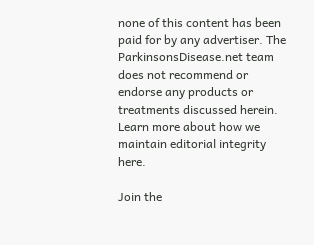none of this content has been paid for by any advertiser. The ParkinsonsDisease.net team does not recommend or endorse any products or treatments discussed herein. Learn more about how we maintain editorial integrity here.

Join the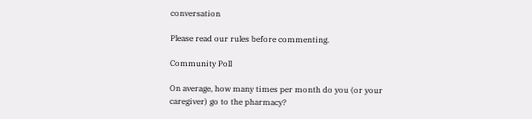conversation

Please read our rules before commenting.

Community Poll

On average, how many times per month do you (or your caregiver) go to the pharmacy?